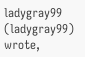ladygray99 (ladygray99) wrote,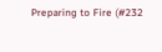Preparing to Fire (#232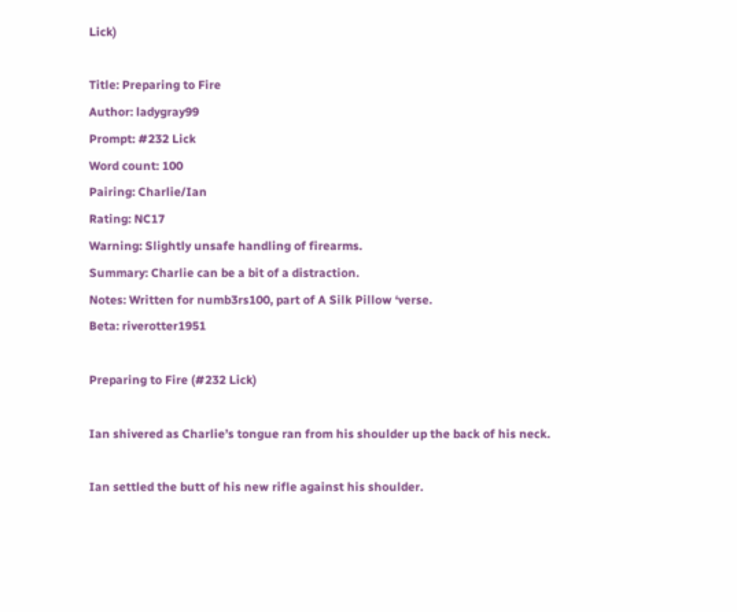Lick)

Title: Preparing to Fire
Author: ladygray99
Prompt: #232 Lick
Word count: 100
Pairing: Charlie/Ian
Rating: NC17
Warning: Slightly unsafe handling of firearms.
Summary: Charlie can be a bit of a distraction.
Notes: Written for numb3rs100, part of A Silk Pillow ‘verse.
Beta: riverotter1951

Preparing to Fire (#232 Lick)

Ian shivered as Charlie’s tongue ran from his shoulder up the back of his neck.

Ian settled the butt of his new rifle against his shoulder.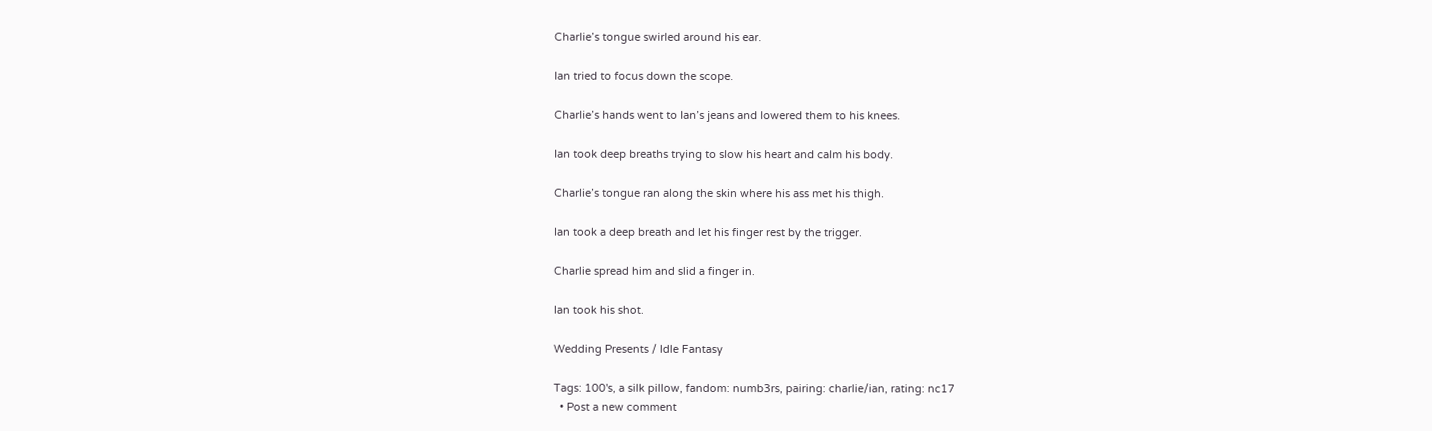Charlie’s tongue swirled around his ear.

Ian tried to focus down the scope.

Charlie’s hands went to Ian’s jeans and lowered them to his knees.

Ian took deep breaths trying to slow his heart and calm his body.

Charlie’s tongue ran along the skin where his ass met his thigh.

Ian took a deep breath and let his finger rest by the trigger.

Charlie spread him and slid a finger in.

Ian took his shot.

Wedding Presents / Idle Fantasy

Tags: 100's, a silk pillow, fandom: numb3rs, pairing: charlie/ian, rating: nc17
  • Post a new comment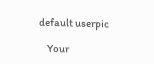default userpic

    Your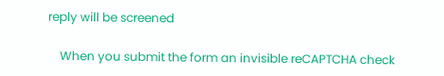reply will be screened

    When you submit the form an invisible reCAPTCHA check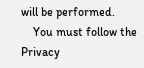will be performed.
    You must follow the Privacy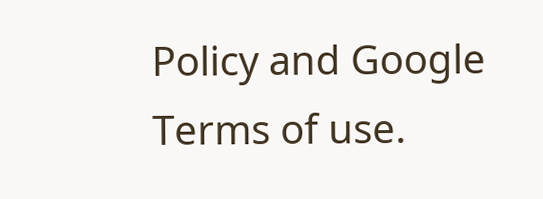Policy and Google Terms of use.